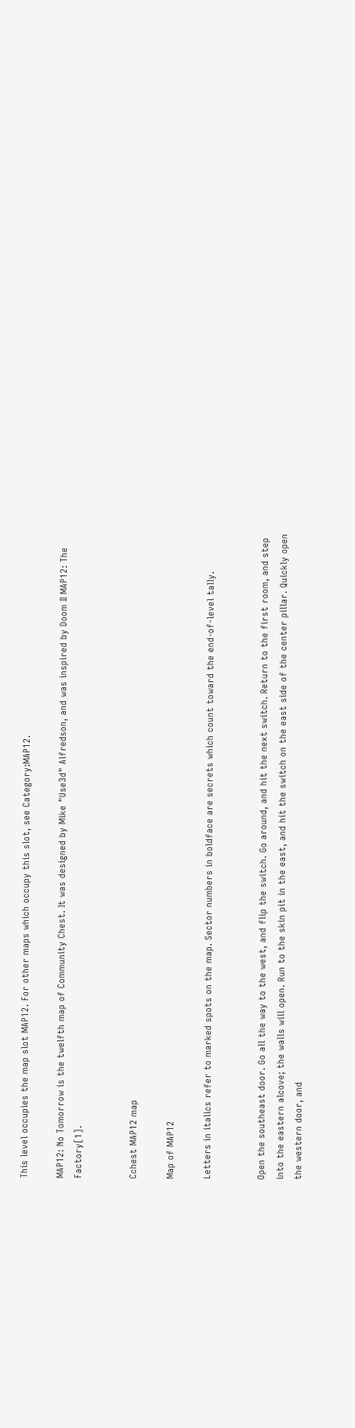This level occupies the map slot MAP12. For other maps which occupy this slot, see Category:MAP12.

MAP12: No Tomorrow is the twelfth map of Community Chest. It was designed by Mike "Use3d" Alfredson, and was inspired by Doom II MAP12: The Factory[1].


Cchest MAP12 map

Map of MAP12

Letters in italics refer to marked spots on the map. Sector numbers in boldface are secrets which count toward the end-of-level tally.


Open the southeast door. Go all the way to the west, and flip the switch. Go around, and hit the next switch. Return to the first room, and step into the eastern alcove; the walls will open. Run to the skin pit in the east, and hit the switch on the east side of the center pillar. Quickly open the western door, and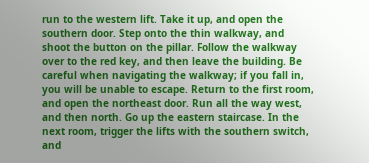run to the western lift. Take it up, and open the southern door. Step onto the thin walkway, and shoot the button on the pillar. Follow the walkway over to the red key, and then leave the building. Be careful when navigating the walkway; if you fall in, you will be unable to escape. Return to the first room, and open the northeast door. Run all the way west, and then north. Go up the eastern staircase. In the next room, trigger the lifts with the southern switch, and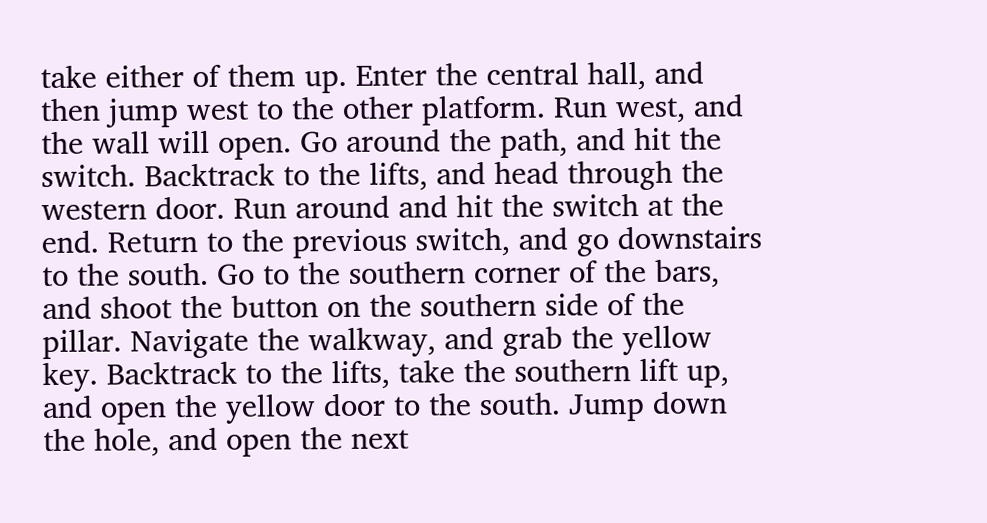take either of them up. Enter the central hall, and then jump west to the other platform. Run west, and the wall will open. Go around the path, and hit the switch. Backtrack to the lifts, and head through the western door. Run around and hit the switch at the end. Return to the previous switch, and go downstairs to the south. Go to the southern corner of the bars, and shoot the button on the southern side of the pillar. Navigate the walkway, and grab the yellow key. Backtrack to the lifts, take the southern lift up, and open the yellow door to the south. Jump down the hole, and open the next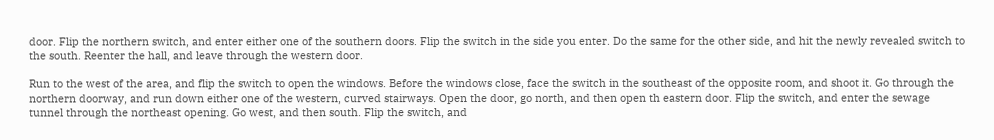door. Flip the northern switch, and enter either one of the southern doors. Flip the switch in the side you enter. Do the same for the other side, and hit the newly revealed switch to the south. Reenter the hall, and leave through the western door.

Run to the west of the area, and flip the switch to open the windows. Before the windows close, face the switch in the southeast of the opposite room, and shoot it. Go through the northern doorway, and run down either one of the western, curved stairways. Open the door, go north, and then open th eastern door. Flip the switch, and enter the sewage tunnel through the northeast opening. Go west, and then south. Flip the switch, and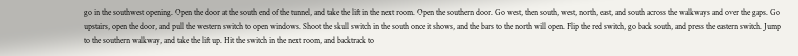go in the southwest opening. Open the door at the south end of the tunnel, and take the lift in the next room. Open the southern door. Go west, then south, west, north, east, and south across the walkways and over the gaps. Go upstairs, open the door, and pull the western switch to open windows. Shoot the skull switch in the south once it shows, and the bars to the north will open. Flip the red switch, go back south, and press the eastern switch. Jump to the southern walkway, and take the lift up. Hit the switch in the next room, and backtrack to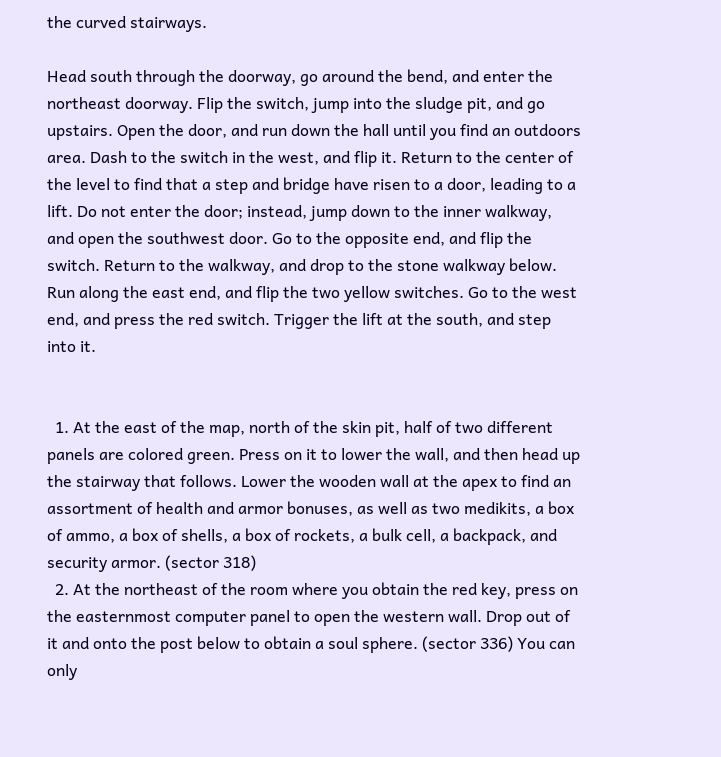the curved stairways.

Head south through the doorway, go around the bend, and enter the northeast doorway. Flip the switch, jump into the sludge pit, and go upstairs. Open the door, and run down the hall until you find an outdoors area. Dash to the switch in the west, and flip it. Return to the center of the level to find that a step and bridge have risen to a door, leading to a lift. Do not enter the door; instead, jump down to the inner walkway, and open the southwest door. Go to the opposite end, and flip the switch. Return to the walkway, and drop to the stone walkway below. Run along the east end, and flip the two yellow switches. Go to the west end, and press the red switch. Trigger the lift at the south, and step into it.


  1. At the east of the map, north of the skin pit, half of two different panels are colored green. Press on it to lower the wall, and then head up the stairway that follows. Lower the wooden wall at the apex to find an assortment of health and armor bonuses, as well as two medikits, a box of ammo, a box of shells, a box of rockets, a bulk cell, a backpack, and security armor. (sector 318)
  2. At the northeast of the room where you obtain the red key, press on the easternmost computer panel to open the western wall. Drop out of it and onto the post below to obtain a soul sphere. (sector 336) You can only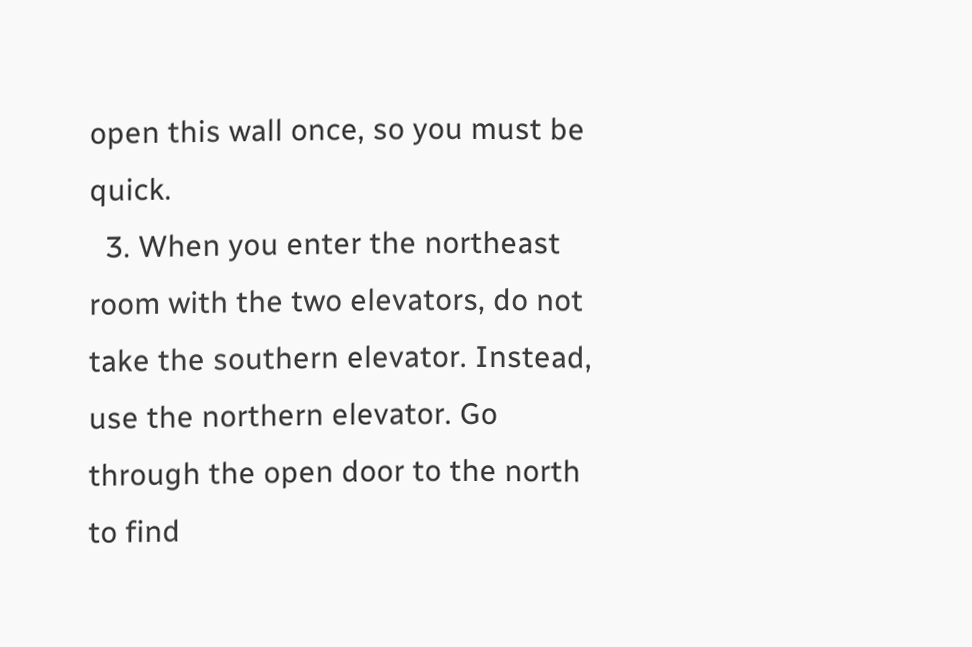open this wall once, so you must be quick.
  3. When you enter the northeast room with the two elevators, do not take the southern elevator. Instead, use the northern elevator. Go through the open door to the north to find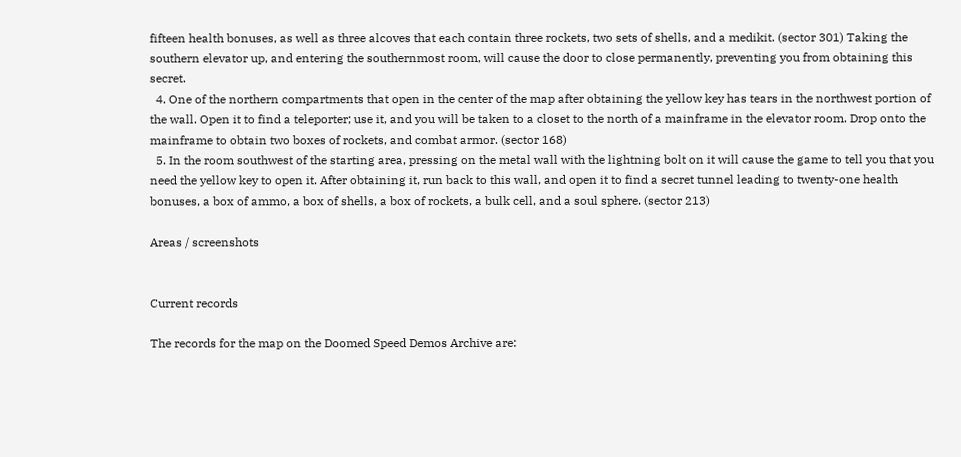fifteen health bonuses, as well as three alcoves that each contain three rockets, two sets of shells, and a medikit. (sector 301) Taking the southern elevator up, and entering the southernmost room, will cause the door to close permanently, preventing you from obtaining this secret.
  4. One of the northern compartments that open in the center of the map after obtaining the yellow key has tears in the northwest portion of the wall. Open it to find a teleporter; use it, and you will be taken to a closet to the north of a mainframe in the elevator room. Drop onto the mainframe to obtain two boxes of rockets, and combat armor. (sector 168)
  5. In the room southwest of the starting area, pressing on the metal wall with the lightning bolt on it will cause the game to tell you that you need the yellow key to open it. After obtaining it, run back to this wall, and open it to find a secret tunnel leading to twenty-one health bonuses, a box of ammo, a box of shells, a box of rockets, a bulk cell, and a soul sphere. (sector 213)

Areas / screenshots


Current records

The records for the map on the Doomed Speed Demos Archive are: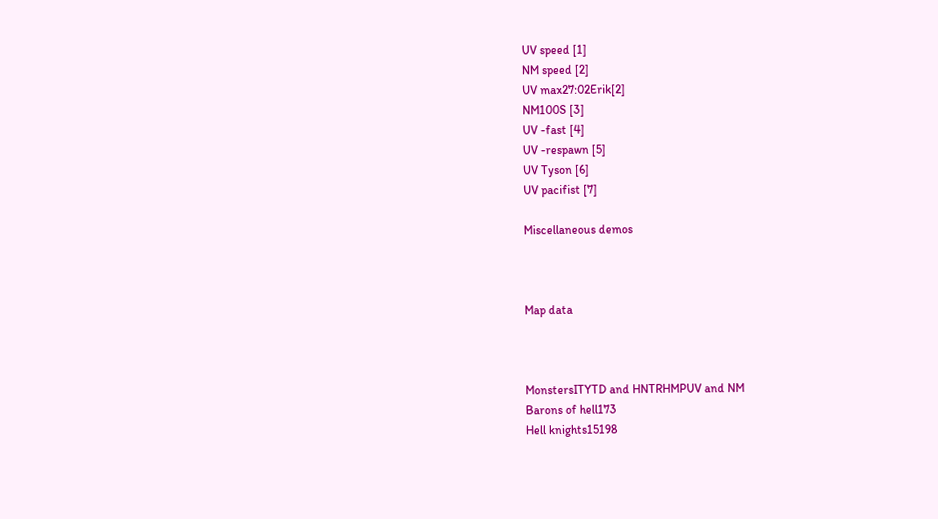UV speed [1]
NM speed [2]
UV max27:02Erik[2]
NM100S [3]
UV -fast [4]
UV -respawn [5]
UV Tyson [6]
UV pacifist [7]

Miscellaneous demos



Map data



MonstersITYTD and HNTRHMPUV and NM
Barons of hell173
Hell knights15198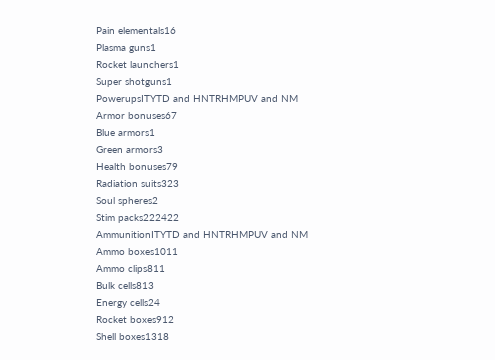Pain elementals16
Plasma guns1
Rocket launchers1
Super shotguns1
PowerupsITYTD and HNTRHMPUV and NM
Armor bonuses67
Blue armors1
Green armors3
Health bonuses79
Radiation suits323
Soul spheres2
Stim packs222422
AmmunitionITYTD and HNTRHMPUV and NM
Ammo boxes1011
Ammo clips811
Bulk cells813
Energy cells24
Rocket boxes912
Shell boxes1318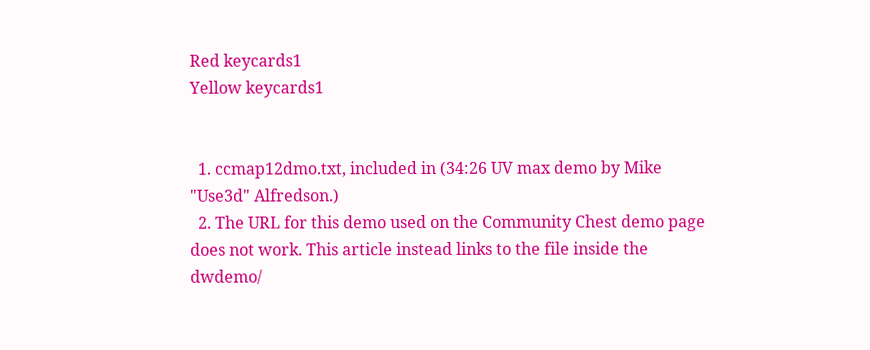Red keycards1
Yellow keycards1


  1. ccmap12dmo.txt, included in (34:26 UV max demo by Mike "Use3d" Alfredson.)
  2. The URL for this demo used on the Community Chest demo page does not work. This article instead links to the file inside the dwdemo/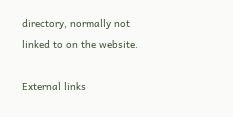directory, normally not linked to on the website.

External links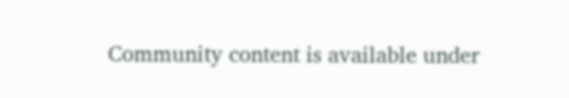Community content is available under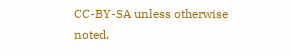CC-BY-SA unless otherwise noted.